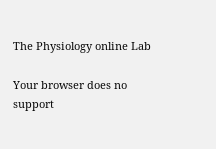The Physiology online Lab

Your browser does no support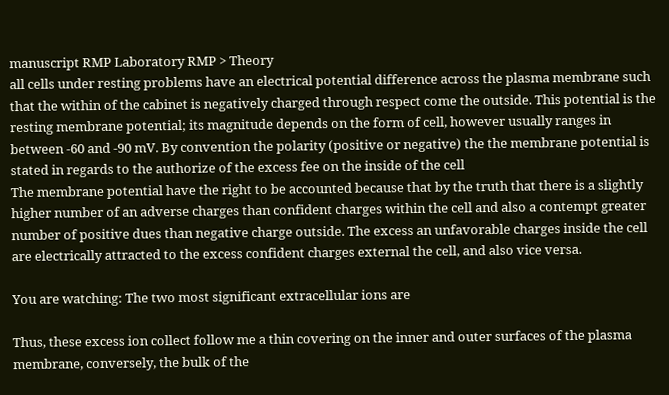manuscript RMP Laboratory RMP > Theory
all cells under resting problems have an electrical potential difference across the plasma membrane such that the within of the cabinet is negatively charged through respect come the outside. This potential is the resting membrane potential; its magnitude depends on the form of cell, however usually ranges in between -60 and -90 mV. By convention the polarity (positive or negative) the the membrane potential is stated in regards to the authorize of the excess fee on the inside of the cell
The membrane potential have the right to be accounted because that by the truth that there is a slightly higher number of an adverse charges than confident charges within the cell and also a contempt greater number of positive dues than negative charge outside. The excess an unfavorable charges inside the cell are electrically attracted to the excess confident charges external the cell, and also vice versa.

You are watching: The two most significant extracellular ions are

Thus, these excess ion collect follow me a thin covering on the inner and outer surfaces of the plasma membrane, conversely, the bulk of the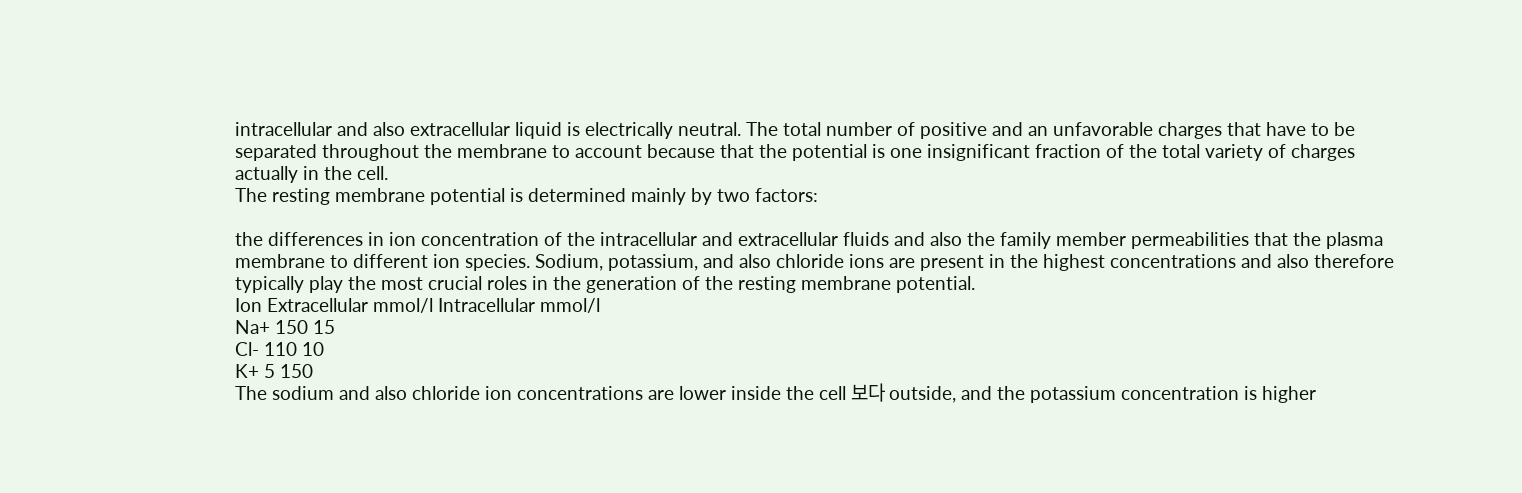intracellular and also extracellular liquid is electrically neutral. The total number of positive and an unfavorable charges that have to be separated throughout the membrane to account because that the potential is one insignificant fraction of the total variety of charges actually in the cell.
The resting membrane potential is determined mainly by two factors:

the differences in ion concentration of the intracellular and extracellular fluids and also the family member permeabilities that the plasma membrane to different ion species. Sodium, potassium, and also chloride ions are present in the highest concentrations and also therefore typically play the most crucial roles in the generation of the resting membrane potential.
Ion Extracellular mmol/l Intracellular mmol/l
Na+ 150 15
Cl- 110 10
K+ 5 150
The sodium and also chloride ion concentrations are lower inside the cell 보다 outside, and the potassium concentration is higher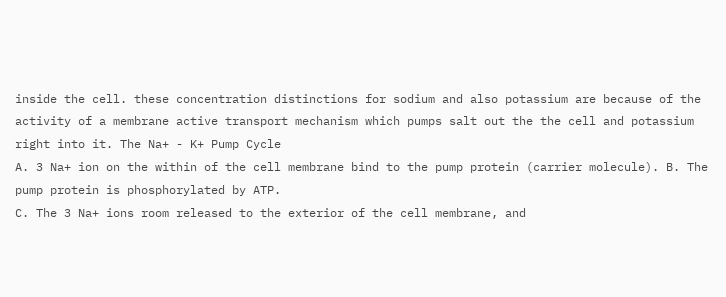inside the cell. these concentration distinctions for sodium and also potassium are because of the activity of a membrane active transport mechanism which pumps salt out the the cell and potassium right into it. The Na+ - K+ Pump Cycle
A. 3 Na+ ion on the within of the cell membrane bind to the pump protein (carrier molecule). B. The pump protein is phosphorylated by ATP.
C. The 3 Na+ ions room released to the exterior of the cell membrane, and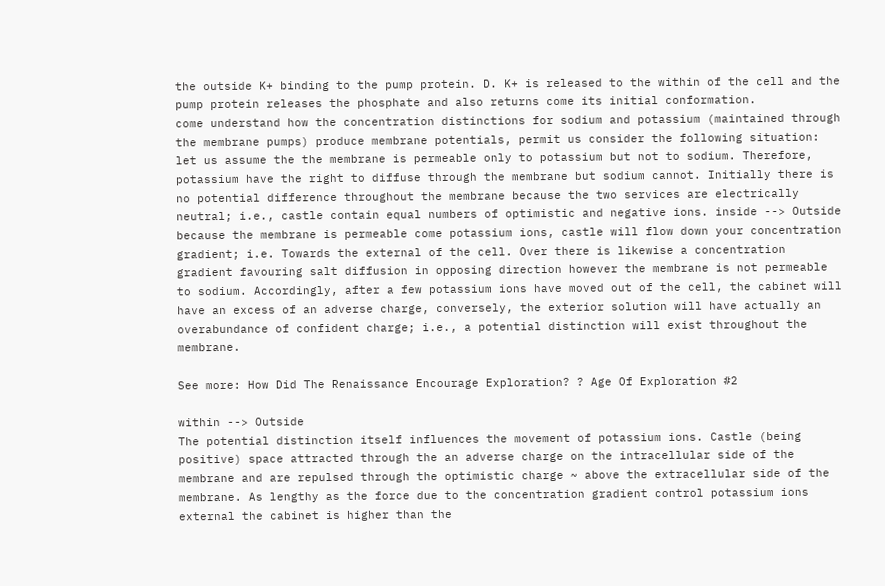the outside K+ binding to the pump protein. D. K+ is released to the within of the cell and the pump protein releases the phosphate and also returns come its initial conformation.
come understand how the concentration distinctions for sodium and potassium (maintained through the membrane pumps) produce membrane potentials, permit us consider the following situation: let us assume the the membrane is permeable only to potassium but not to sodium. Therefore, potassium have the right to diffuse through the membrane but sodium cannot. Initially there is no potential difference throughout the membrane because the two services are electrically neutral; i.e., castle contain equal numbers of optimistic and negative ions. inside --> Outside
because the membrane is permeable come potassium ions, castle will flow down your concentration gradient; i.e. Towards the external of the cell. Over there is likewise a concentration gradient favouring salt diffusion in opposing direction however the membrane is not permeable to sodium. Accordingly, after a few potassium ions have moved out of the cell, the cabinet will have an excess of an adverse charge, conversely, the exterior solution will have actually an overabundance of confident charge; i.e., a potential distinction will exist throughout the membrane.

See more: How Did The Renaissance Encourage Exploration? ? Age Of Exploration #2

within --> Outside
The potential distinction itself influences the movement of potassium ions. Castle (being positive) space attracted through the an adverse charge on the intracellular side of the membrane and are repulsed through the optimistic charge ~ above the extracellular side of the membrane. As lengthy as the force due to the concentration gradient control potassium ions external the cabinet is higher than the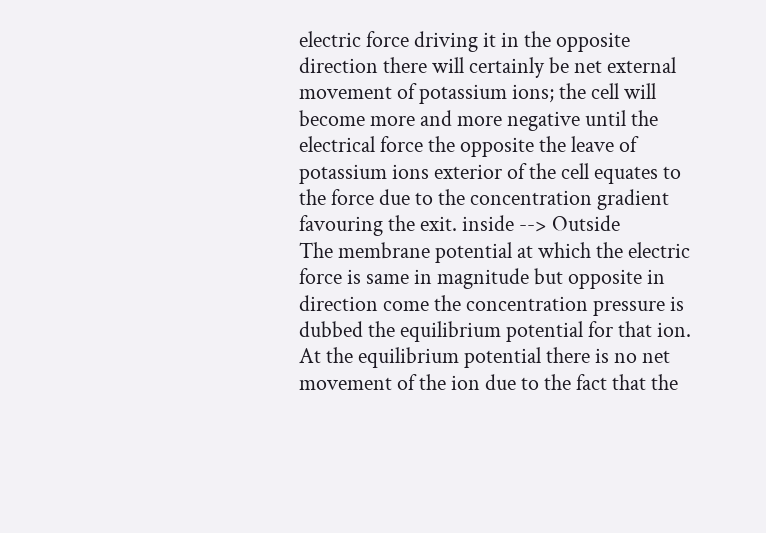electric force driving it in the opposite direction there will certainly be net external movement of potassium ions; the cell will become more and more negative until the electrical force the opposite the leave of potassium ions exterior of the cell equates to the force due to the concentration gradient favouring the exit. inside --> Outside
The membrane potential at which the electric force is same in magnitude but opposite in direction come the concentration pressure is dubbed the equilibrium potential for that ion. At the equilibrium potential there is no net movement of the ion due to the fact that the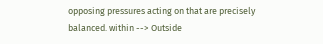opposing pressures acting on that are precisely balanced. within --> Outside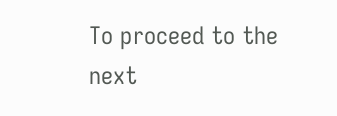To proceed to the next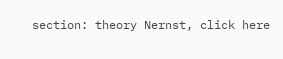section: theory Nernst, click here